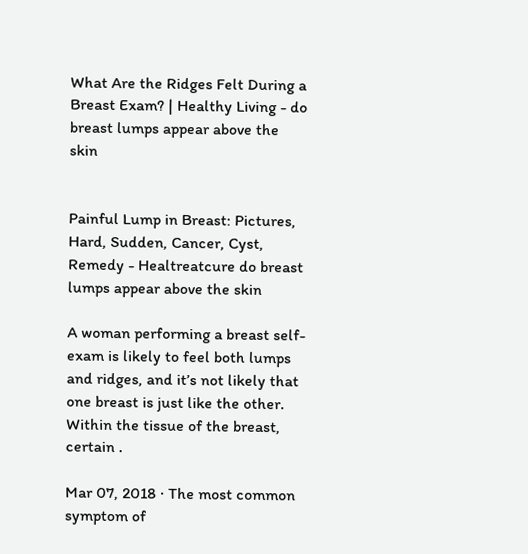What Are the Ridges Felt During a Breast Exam? | Healthy Living - do breast lumps appear above the skin


Painful Lump in Breast: Pictures, Hard, Sudden, Cancer, Cyst, Remedy - Healtreatcure do breast lumps appear above the skin

A woman performing a breast self-exam is likely to feel both lumps and ridges, and it’s not likely that one breast is just like the other. Within the tissue of the breast, certain .

Mar 07, 2018 · The most common symptom of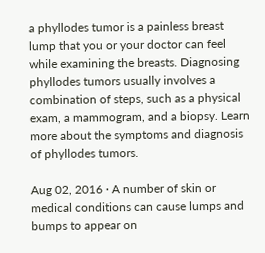a phyllodes tumor is a painless breast lump that you or your doctor can feel while examining the breasts. Diagnosing phyllodes tumors usually involves a combination of steps, such as a physical exam, a mammogram, and a biopsy. Learn more about the symptoms and diagnosis of phyllodes tumors.

Aug 02, 2016 · A number of skin or medical conditions can cause lumps and bumps to appear on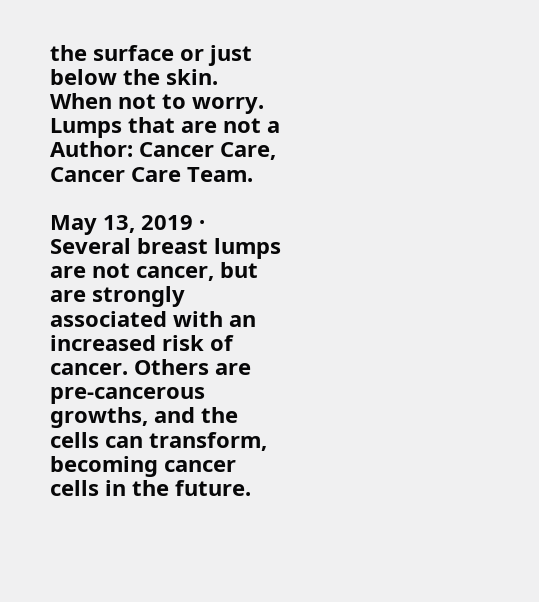the surface or just below the skin. When not to worry. Lumps that are not a Author: Cancer Care, Cancer Care Team.

May 13, 2019 · Several breast lumps are not cancer, but are strongly associated with an increased risk of cancer. Others are pre-cancerous growths, and the cells can transform, becoming cancer cells in the future.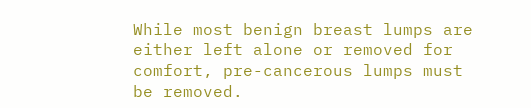While most benign breast lumps are either left alone or removed for comfort, pre-cancerous lumps must be removed.